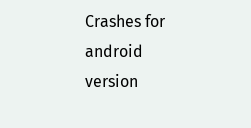Crashes for android version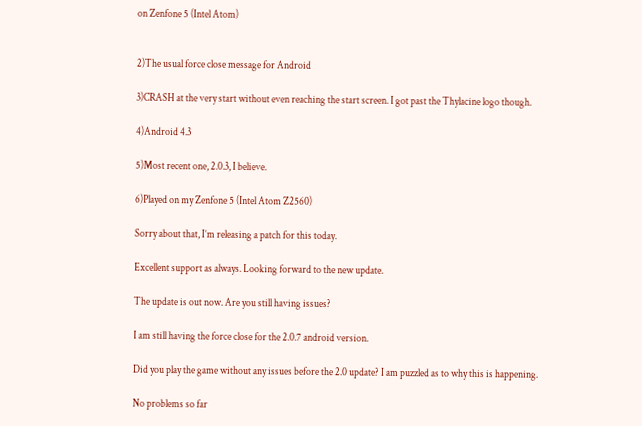on Zenfone 5 (Intel Atom)


2)The usual force close message for Android

3)CRASH at the very start without even reaching the start screen. I got past the Thylacine logo though.

4)Android 4.3

5)Most recent one, 2.0.3, I believe.

6)Played on my Zenfone 5 (Intel Atom Z2560)

Sorry about that, I’m releasing a patch for this today.

Excellent support as always. Looking forward to the new update.

The update is out now. Are you still having issues?

I am still having the force close for the 2.0.7 android version.

Did you play the game without any issues before the 2.0 update? I am puzzled as to why this is happening.

No problems so far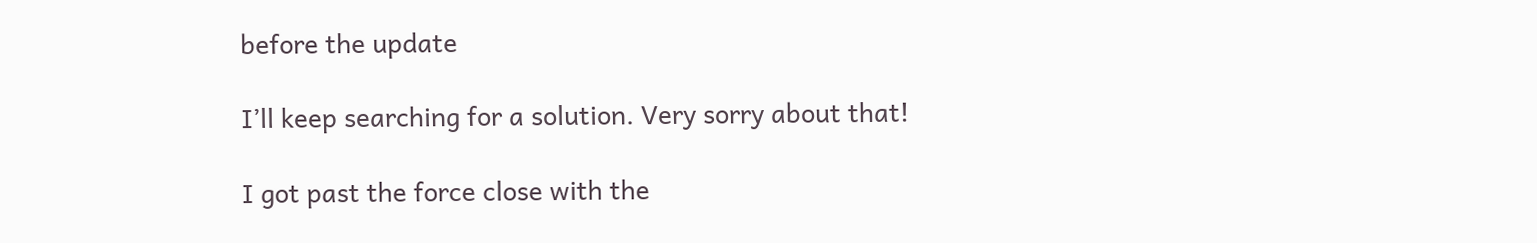before the update

I’ll keep searching for a solution. Very sorry about that!

I got past the force close with the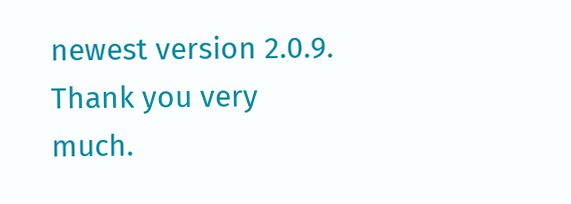newest version 2.0.9. Thank you very much.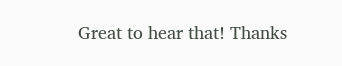Great to hear that! Thanks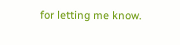for letting me know.